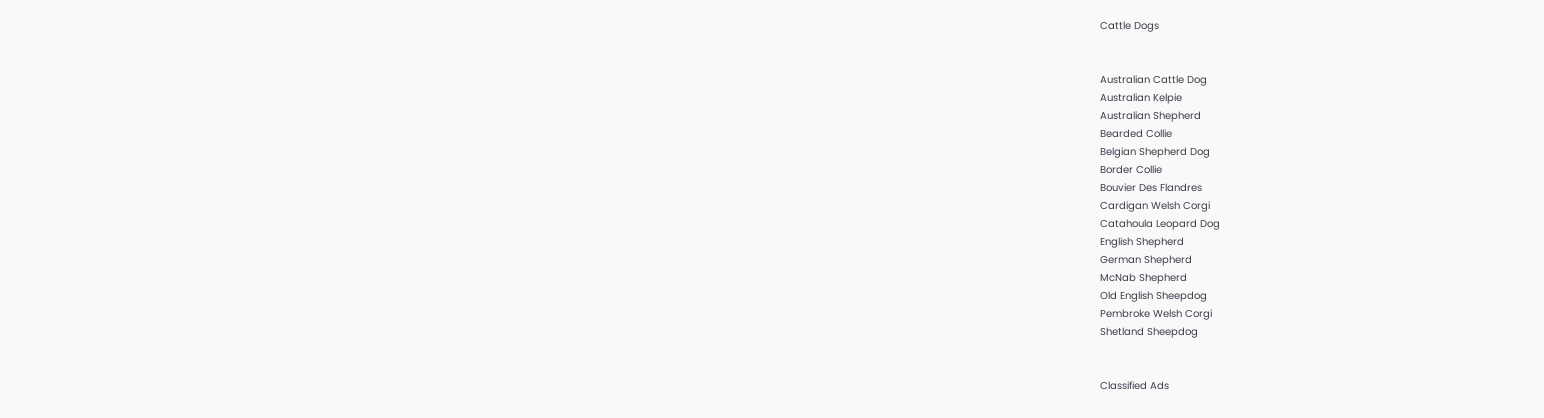Cattle Dogs


Australian Cattle Dog
Australian Kelpie
Australian Shepherd
Bearded Collie
Belgian Shepherd Dog
Border Collie
Bouvier Des Flandres
Cardigan Welsh Corgi
Catahoula Leopard Dog
English Shepherd
German Shepherd
McNab Shepherd
Old English Sheepdog
Pembroke Welsh Corgi
Shetland Sheepdog


Classified Ads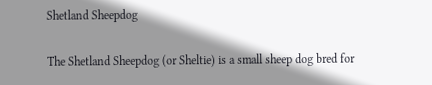Shetland Sheepdog

The Shetland Sheepdog (or Sheltie) is a small sheep dog bred for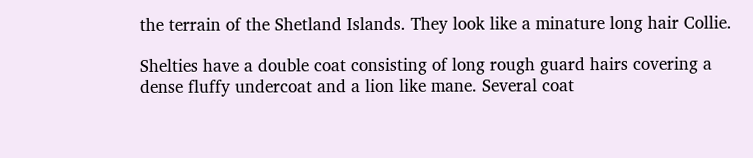the terrain of the Shetland Islands. They look like a minature long hair Collie.

Shelties have a double coat consisting of long rough guard hairs covering a dense fluffy undercoat and a lion like mane. Several coat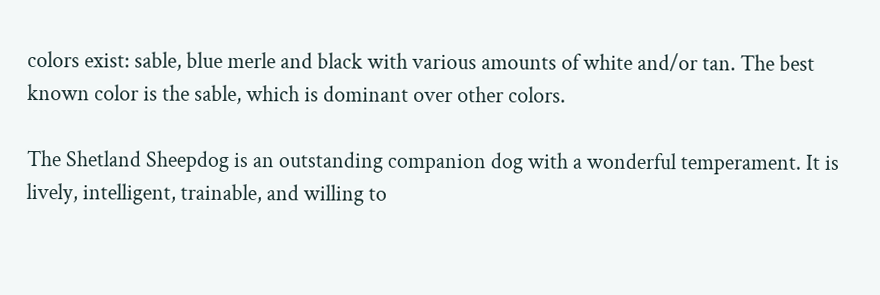colors exist: sable, blue merle and black with various amounts of white and/or tan. The best known color is the sable, which is dominant over other colors.

The Shetland Sheepdog is an outstanding companion dog with a wonderful temperament. It is lively, intelligent, trainable, and willing to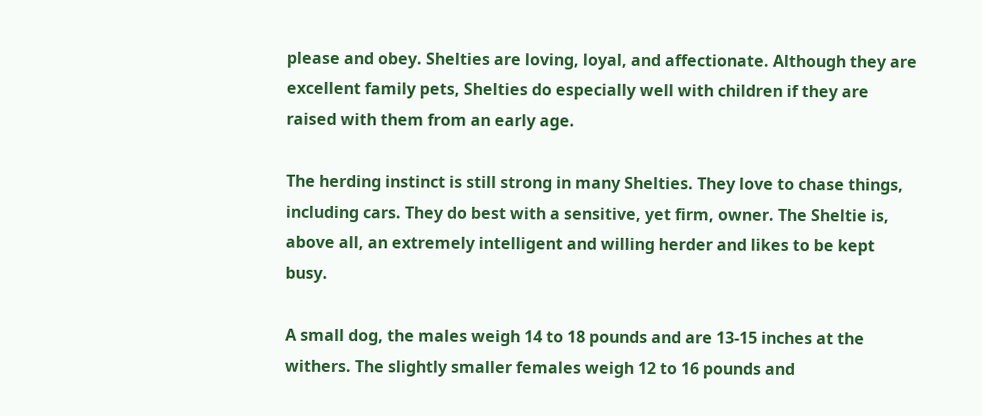please and obey. Shelties are loving, loyal, and affectionate. Although they are excellent family pets, Shelties do especially well with children if they are raised with them from an early age.

The herding instinct is still strong in many Shelties. They love to chase things, including cars. They do best with a sensitive, yet firm, owner. The Sheltie is, above all, an extremely intelligent and willing herder and likes to be kept busy.

A small dog, the males weigh 14 to 18 pounds and are 13-15 inches at the withers. The slightly smaller females weigh 12 to 16 pounds and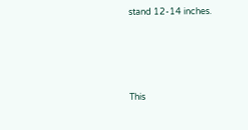stand 12-14 inches.




This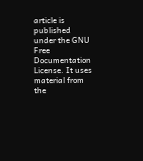article is published under the GNU Free Documentation License. It uses material from the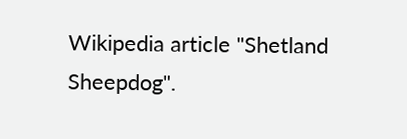Wikipedia article "Shetland Sheepdog".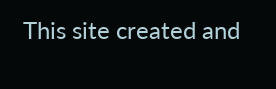This site created and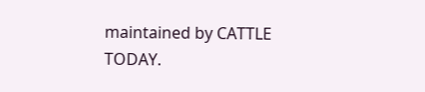maintained by CATTLE TODAY.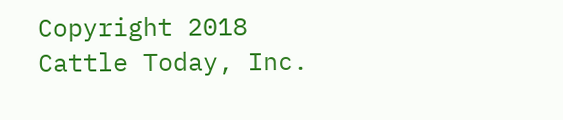Copyright 2018 Cattle Today, Inc.